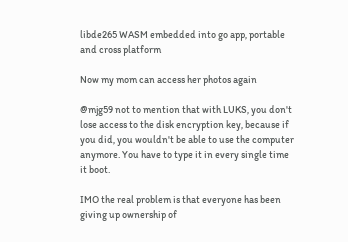libde265 WASM embedded into go app, portable and cross platform

Now my mom can access her photos again

@mjg59 not to mention that with LUKS, you don't lose access to the disk encryption key, because if you did, you wouldn't be able to use the computer anymore. You have to type it in every single time it boot.

IMO the real problem is that everyone has been giving up ownership of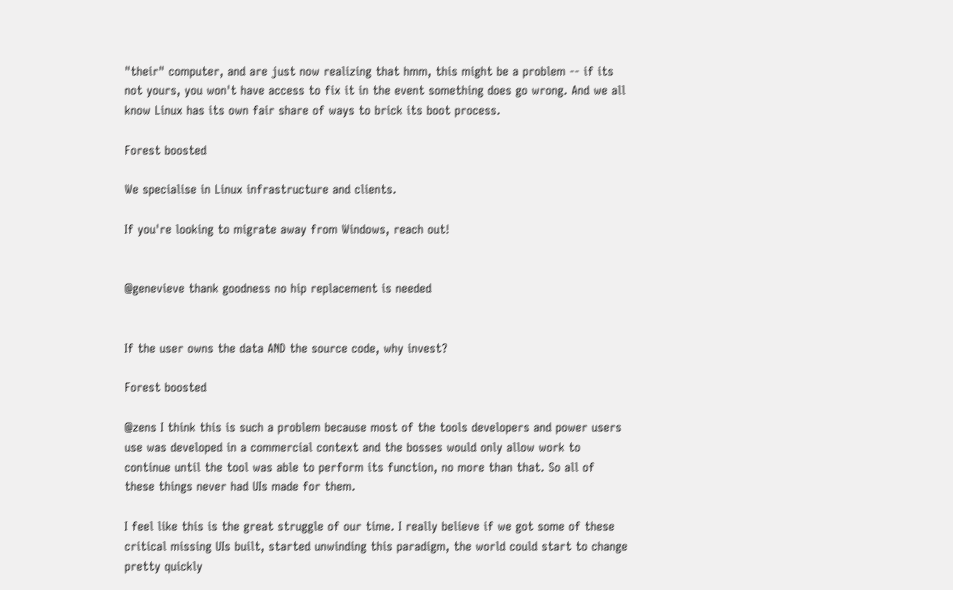"their" computer, and are just now realizing that hmm, this might be a problem -- if its not yours, you won't have access to fix it in the event something does go wrong. And we all know Linux has its own fair share of ways to brick its boot process.

Forest boosted

We specialise in Linux infrastructure and clients.

If you're looking to migrate away from Windows, reach out!


@genevieve thank goodness no hip replacement is needed


If the user owns the data AND the source code, why invest?

Forest boosted

@zens I think this is such a problem because most of the tools developers and power users use was developed in a commercial context and the bosses would only allow work to continue until the tool was able to perform its function, no more than that. So all of these things never had UIs made for them.

I feel like this is the great struggle of our time. I really believe if we got some of these critical missing UIs built, started unwinding this paradigm, the world could start to change pretty quickly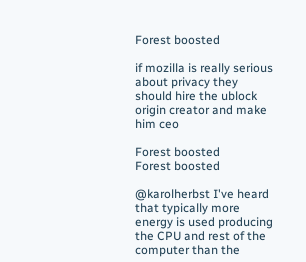Forest boosted

if mozilla is really serious about privacy they should hire the ublock origin creator and make him ceo

Forest boosted
Forest boosted

@karolherbst I've heard that typically more energy is used producing the CPU and rest of the computer than the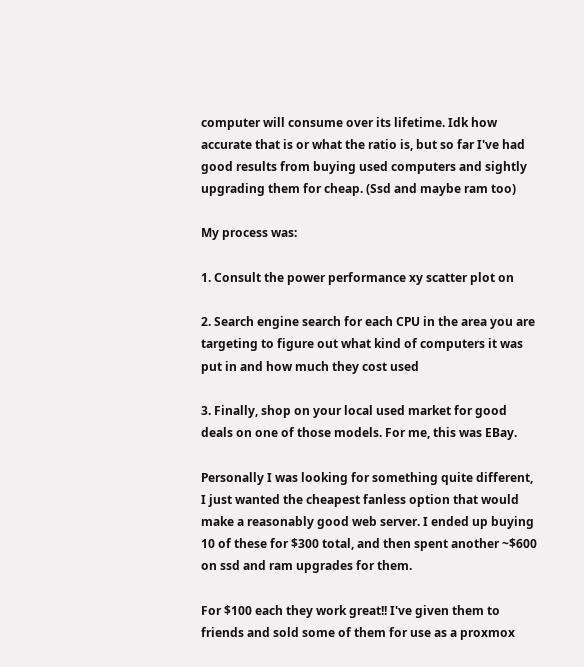computer will consume over its lifetime. Idk how accurate that is or what the ratio is, but so far I've had good results from buying used computers and sightly upgrading them for cheap. (Ssd and maybe ram too)

My process was:

1. Consult the power performance xy scatter plot on

2. Search engine search for each CPU in the area you are targeting to figure out what kind of computers it was put in and how much they cost used

3. Finally, shop on your local used market for good deals on one of those models. For me, this was EBay.

Personally I was looking for something quite different, I just wanted the cheapest fanless option that would make a reasonably good web server. I ended up buying 10 of these for $300 total, and then spent another ~$600 on ssd and ram upgrades for them.

For $100 each they work great!! I've given them to friends and sold some of them for use as a proxmox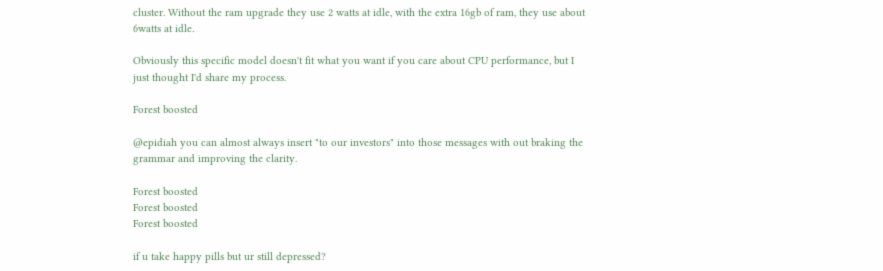cluster. Without the ram upgrade they use 2 watts at idle, with the extra 16gb of ram, they use about 6watts at idle.

Obviously this specific model doesn't fit what you want if you care about CPU performance, but I just thought I'd share my process.

Forest boosted

@epidiah you can almost always insert "to our investors" into those messages with out braking the grammar and improving the clarity.

Forest boosted
Forest boosted
Forest boosted

if u take happy pills but ur still depressed?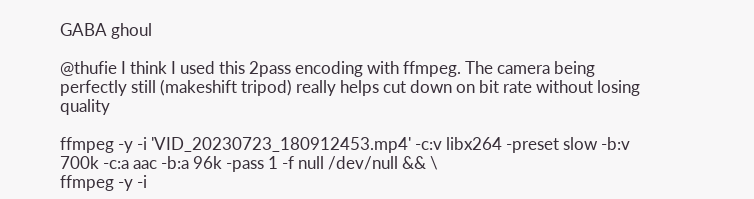GABA ghoul

@thufie I think I used this 2pass encoding with ffmpeg. The camera being perfectly still (makeshift tripod) really helps cut down on bit rate without losing quality

ffmpeg -y -i 'VID_20230723_180912453.mp4' -c:v libx264 -preset slow -b:v 700k -c:a aac -b:a 96k -pass 1 -f null /dev/null && \
ffmpeg -y -i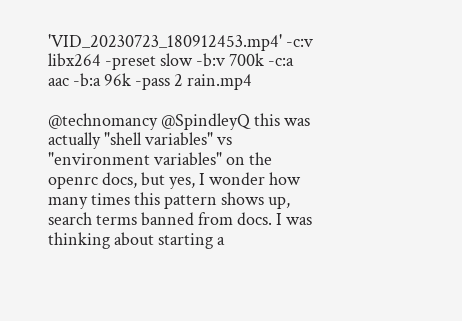'VID_20230723_180912453.mp4' -c:v libx264 -preset slow -b:v 700k -c:a aac -b:a 96k -pass 2 rain.mp4

@technomancy @SpindleyQ this was actually "shell variables" vs "environment variables" on the openrc docs, but yes, I wonder how many times this pattern shows up, search terms banned from docs. I was thinking about starting a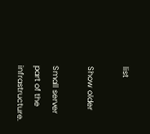list

Show older

Small server part of the infrastructure.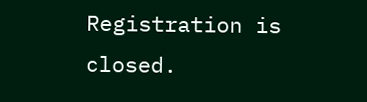Registration is closed.